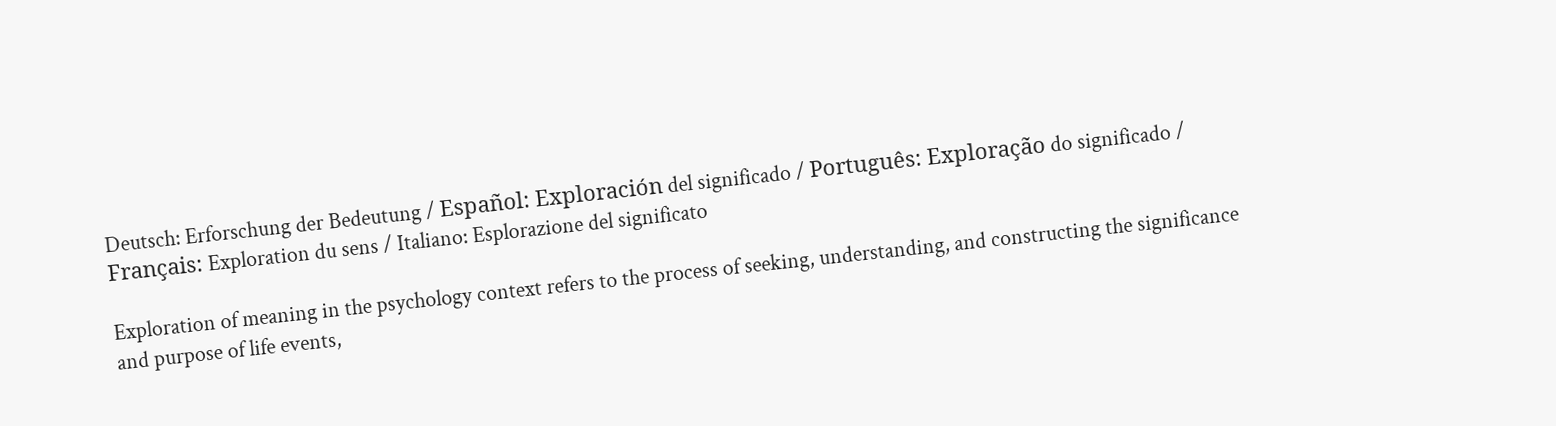Deutsch: Erforschung der Bedeutung / Español: Exploración del significado / Português: Exploração do significado / Français: Exploration du sens / Italiano: Esplorazione del significato

Exploration of meaning in the psychology context refers to the process of seeking, understanding, and constructing the significance and purpose of life events,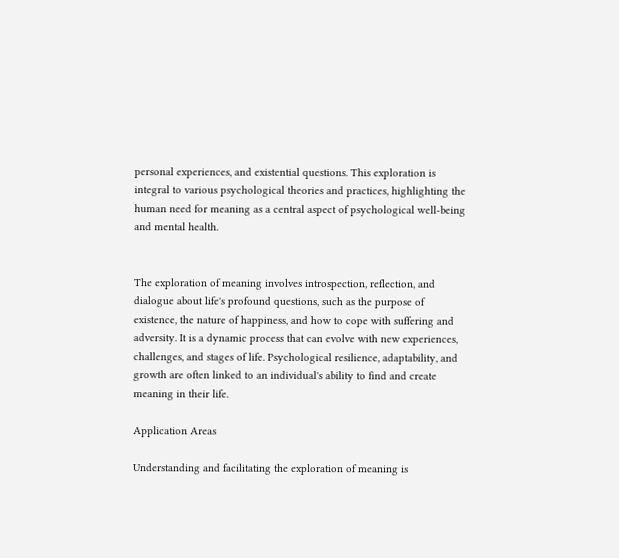personal experiences, and existential questions. This exploration is integral to various psychological theories and practices, highlighting the human need for meaning as a central aspect of psychological well-being and mental health.


The exploration of meaning involves introspection, reflection, and dialogue about life's profound questions, such as the purpose of existence, the nature of happiness, and how to cope with suffering and adversity. It is a dynamic process that can evolve with new experiences, challenges, and stages of life. Psychological resilience, adaptability, and growth are often linked to an individual's ability to find and create meaning in their life.

Application Areas

Understanding and facilitating the exploration of meaning is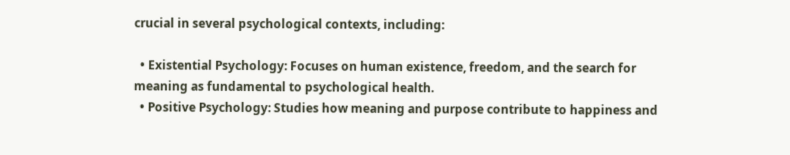crucial in several psychological contexts, including:

  • Existential Psychology: Focuses on human existence, freedom, and the search for meaning as fundamental to psychological health.
  • Positive Psychology: Studies how meaning and purpose contribute to happiness and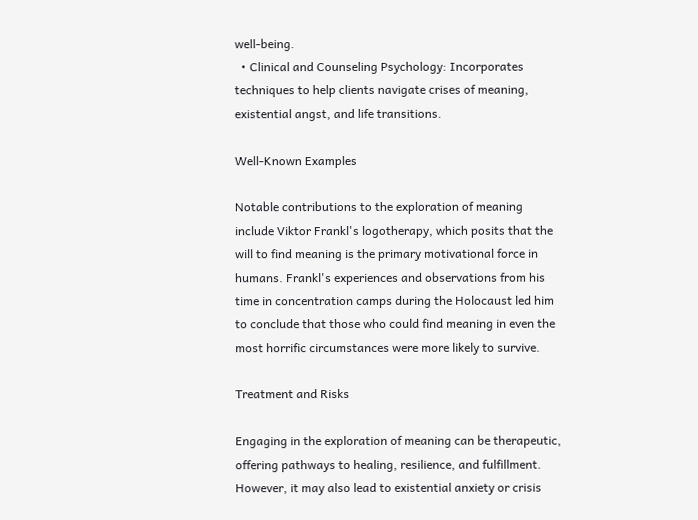well-being.
  • Clinical and Counseling Psychology: Incorporates techniques to help clients navigate crises of meaning, existential angst, and life transitions.

Well-Known Examples

Notable contributions to the exploration of meaning include Viktor Frankl's logotherapy, which posits that the will to find meaning is the primary motivational force in humans. Frankl's experiences and observations from his time in concentration camps during the Holocaust led him to conclude that those who could find meaning in even the most horrific circumstances were more likely to survive.

Treatment and Risks

Engaging in the exploration of meaning can be therapeutic, offering pathways to healing, resilience, and fulfillment. However, it may also lead to existential anxiety or crisis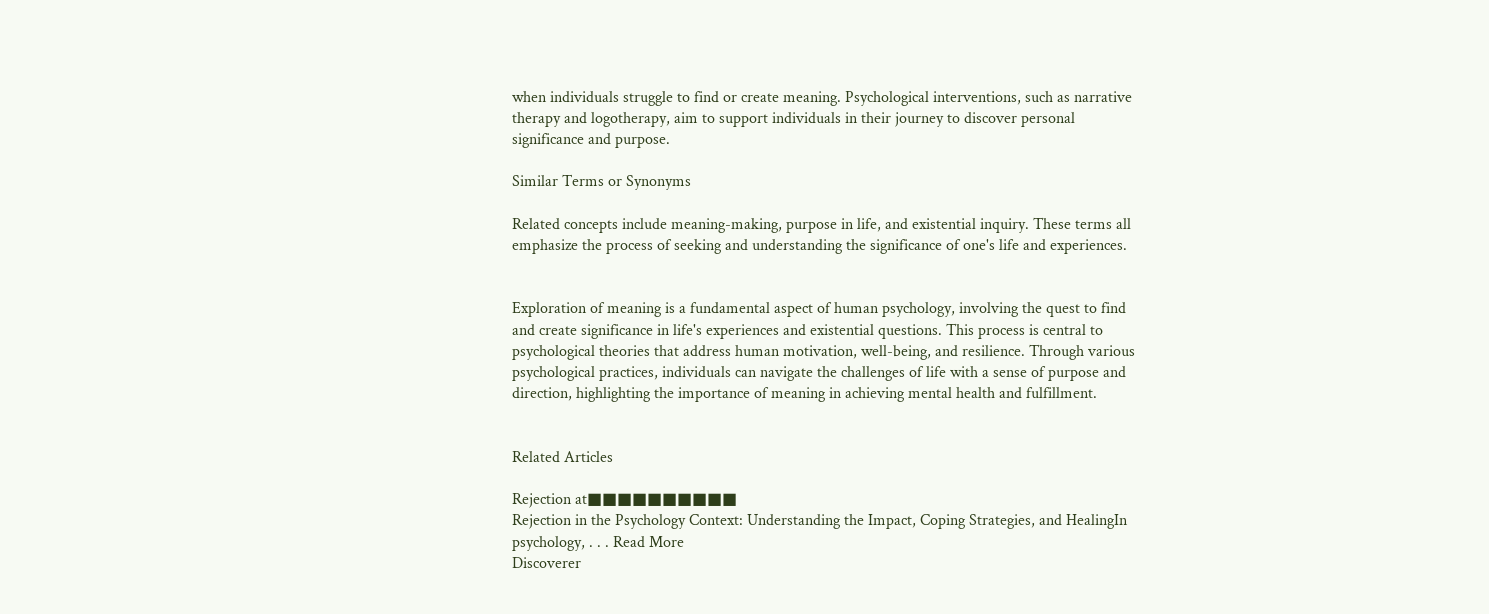when individuals struggle to find or create meaning. Psychological interventions, such as narrative therapy and logotherapy, aim to support individuals in their journey to discover personal significance and purpose.

Similar Terms or Synonyms

Related concepts include meaning-making, purpose in life, and existential inquiry. These terms all emphasize the process of seeking and understanding the significance of one's life and experiences.


Exploration of meaning is a fundamental aspect of human psychology, involving the quest to find and create significance in life's experiences and existential questions. This process is central to psychological theories that address human motivation, well-being, and resilience. Through various psychological practices, individuals can navigate the challenges of life with a sense of purpose and direction, highlighting the importance of meaning in achieving mental health and fulfillment.


Related Articles

Rejection at■■■■■■■■■■
Rejection in the Psychology Context: Understanding the Impact, Coping Strategies, and HealingIn psychology, . . . Read More
Discoverer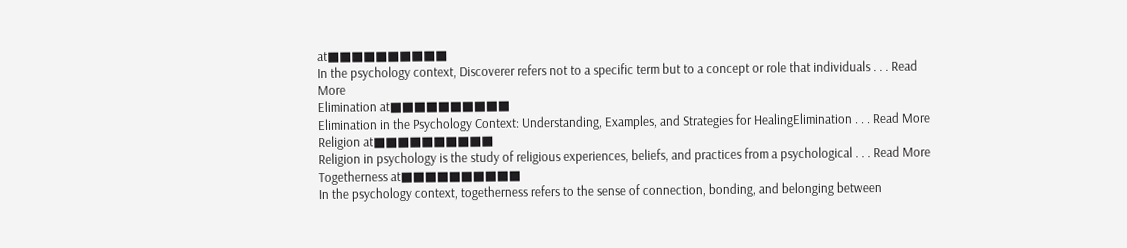at■■■■■■■■■■
In the psychology context, Discoverer refers not to a specific term but to a concept or role that individuals . . . Read More
Elimination at■■■■■■■■■■
Elimination in the Psychology Context: Understanding, Examples, and Strategies for HealingElimination . . . Read More
Religion at■■■■■■■■■■
Religion in psychology is the study of religious experiences, beliefs, and practices from a psychological . . . Read More
Togetherness at■■■■■■■■■■
In the psychology context, togetherness refers to the sense of connection, bonding, and belonging between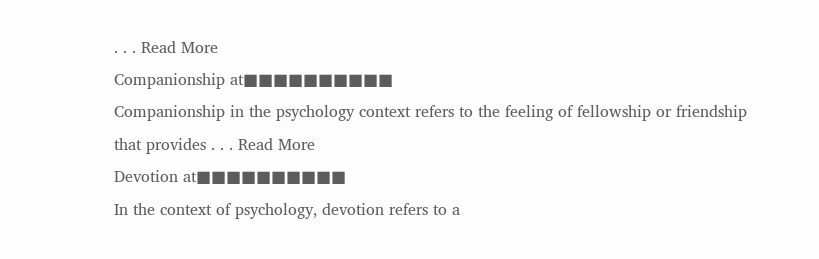. . . Read More
Companionship at■■■■■■■■■■
Companionship in the psychology context refers to the feeling of fellowship or friendship that provides . . . Read More
Devotion at■■■■■■■■■■
In the context of psychology, devotion refers to a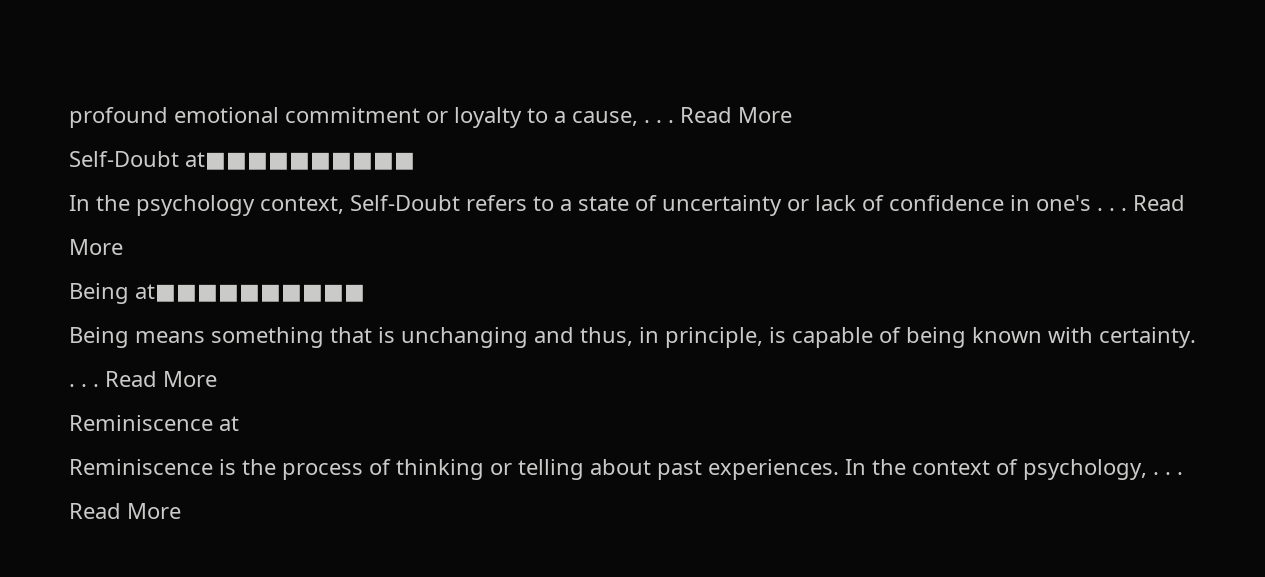profound emotional commitment or loyalty to a cause, . . . Read More
Self-Doubt at■■■■■■■■■■
In the psychology context, Self-Doubt refers to a state of uncertainty or lack of confidence in one's . . . Read More
Being at■■■■■■■■■■
Being means something that is unchanging and thus, in principle, is capable of being known with certainty. . . . Read More
Reminiscence at
Reminiscence is the process of thinking or telling about past experiences. In the context of psychology, . . . Read More